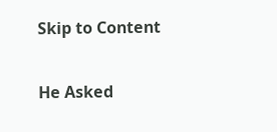Skip to Content

He Asked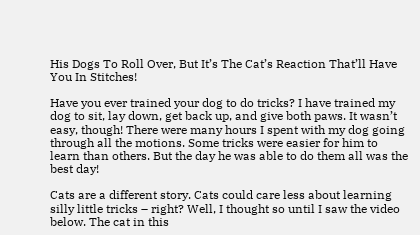His Dogs To Roll Over, But It’s The Cat’s Reaction That’ll Have You In Stitches!

Have you ever trained your dog to do tricks? I have trained my dog to sit, lay down, get back up, and give both paws. It wasn’t easy, though! There were many hours I spent with my dog going through all the motions. Some tricks were easier for him to learn than others. But the day he was able to do them all was the best day!

Cats are a different story. Cats could care less about learning silly little tricks – right? Well, I thought so until I saw the video below. The cat in this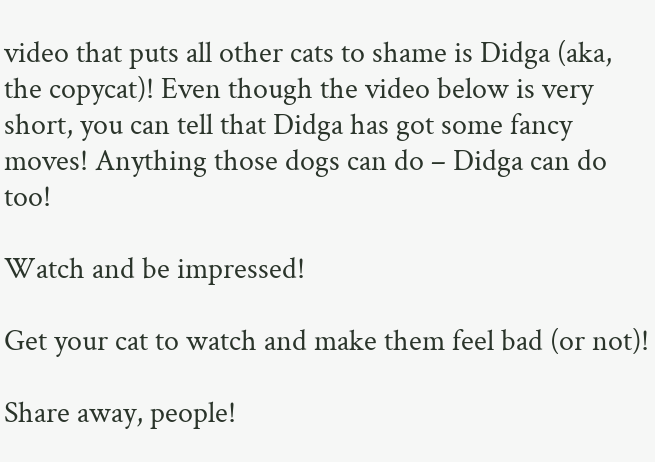video that puts all other cats to shame is Didga (aka, the copycat)! Even though the video below is very short, you can tell that Didga has got some fancy moves! Anything those dogs can do – Didga can do too!

Watch and be impressed!

Get your cat to watch and make them feel bad (or not)!

Share away, people!